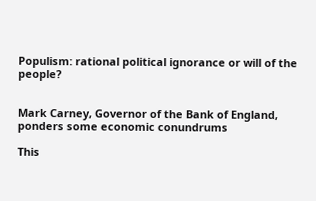Populism: rational political ignorance or will of the people?


Mark Carney, Governor of the Bank of England, ponders some economic conundrums

This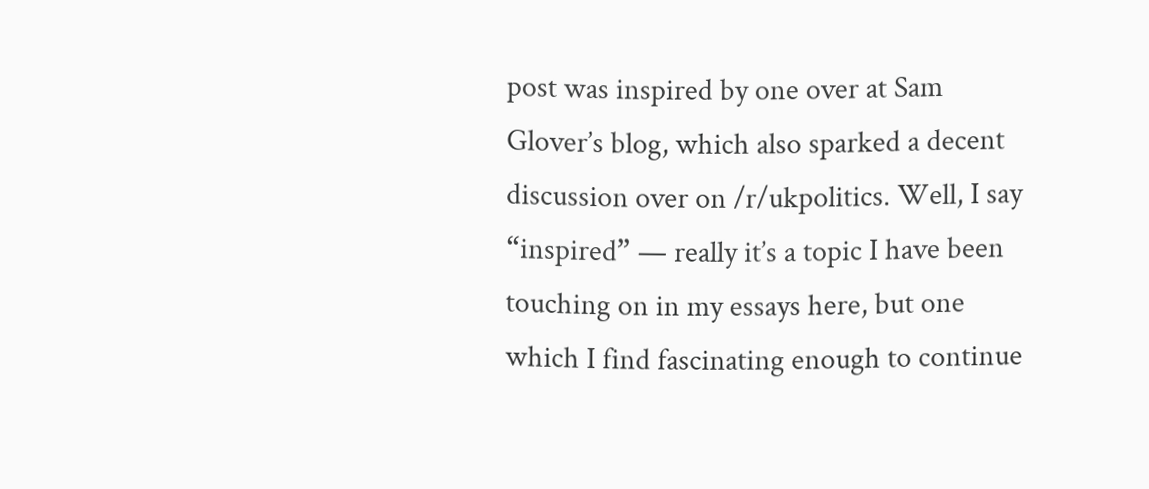post was inspired by one over at Sam Glover’s blog, which also sparked a decent discussion over on /r/ukpolitics. Well, I say “inspired” — really it’s a topic I have been touching on in my essays here, but one which I find fascinating enough to continue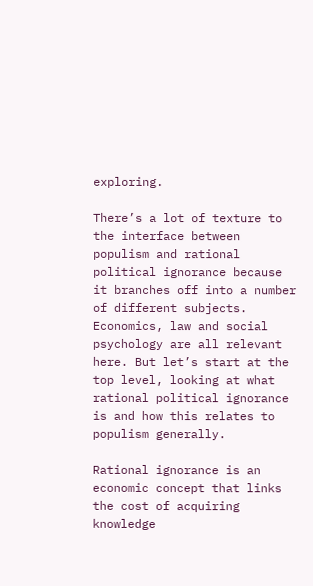exploring.

There’s a lot of texture to the interface between populism and rational political ignorance because it branches off into a number of different subjects. Economics, law and social psychology are all relevant here. But let’s start at the top level, looking at what rational political ignorance is and how this relates to populism generally.

Rational ignorance is an economic concept that links the cost of acquiring knowledge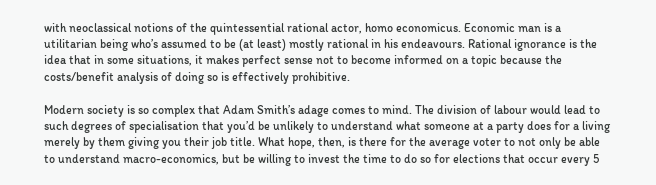with neoclassical notions of the quintessential rational actor, homo economicus. Economic man is a utilitarian being who’s assumed to be (at least) mostly rational in his endeavours. Rational ignorance is the idea that in some situations, it makes perfect sense not to become informed on a topic because the costs/benefit analysis of doing so is effectively prohibitive.

Modern society is so complex that Adam Smith’s adage comes to mind. The division of labour would lead to such degrees of specialisation that you’d be unlikely to understand what someone at a party does for a living merely by them giving you their job title. What hope, then, is there for the average voter to not only be able to understand macro-economics, but be willing to invest the time to do so for elections that occur every 5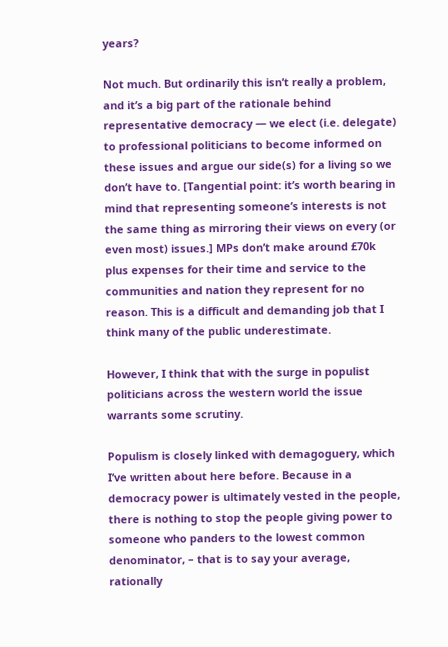years?

Not much. But ordinarily this isn’t really a problem, and it’s a big part of the rationale behind representative democracy — we elect (i.e. delegate) to professional politicians to become informed on these issues and argue our side(s) for a living so we don’t have to. [Tangential point: it’s worth bearing in mind that representing someone’s interests is not the same thing as mirroring their views on every (or even most) issues.] MPs don’t make around £70k plus expenses for their time and service to the communities and nation they represent for no reason. This is a difficult and demanding job that I think many of the public underestimate.

However, I think that with the surge in populist politicians across the western world the issue warrants some scrutiny.

Populism is closely linked with demagoguery, which I’ve written about here before. Because in a democracy power is ultimately vested in the people, there is nothing to stop the people giving power to someone who panders to the lowest common denominator, – that is to say your average, rationally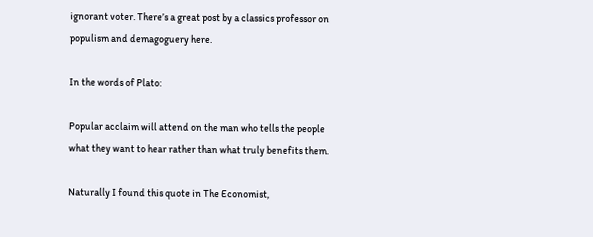ignorant voter. There’s a great post by a classics professor on populism and demagoguery here.

In the words of Plato:

Popular acclaim will attend on the man who tells the people what they want to hear rather than what truly benefits them.

Naturally I found this quote in The Economist,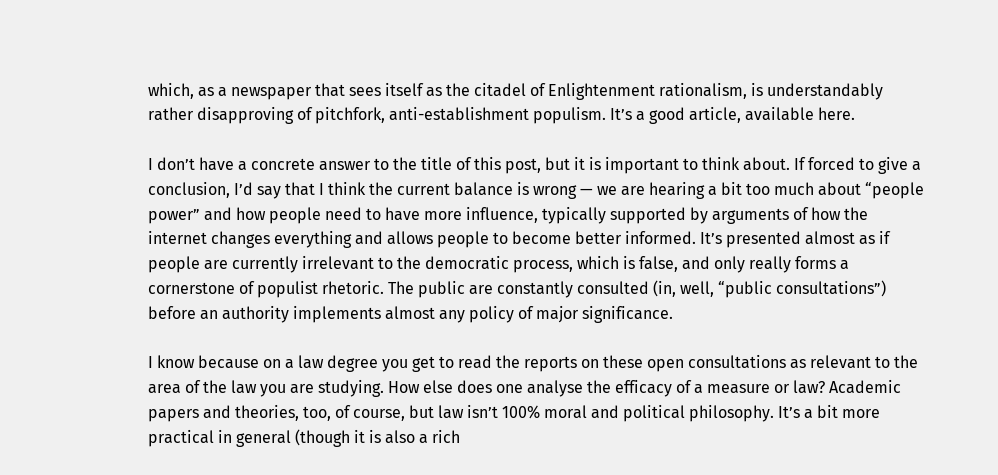which, as a newspaper that sees itself as the citadel of Enlightenment rationalism, is understandably rather disapproving of pitchfork, anti-establishment populism. It’s a good article, available here.

I don’t have a concrete answer to the title of this post, but it is important to think about. If forced to give a conclusion, I’d say that I think the current balance is wrong — we are hearing a bit too much about “people power” and how people need to have more influence, typically supported by arguments of how the internet changes everything and allows people to become better informed. It’s presented almost as if people are currently irrelevant to the democratic process, which is false, and only really forms a cornerstone of populist rhetoric. The public are constantly consulted (in, well, “public consultations”) before an authority implements almost any policy of major significance.

I know because on a law degree you get to read the reports on these open consultations as relevant to the area of the law you are studying. How else does one analyse the efficacy of a measure or law? Academic papers and theories, too, of course, but law isn’t 100% moral and political philosophy. It’s a bit more practical in general (though it is also a rich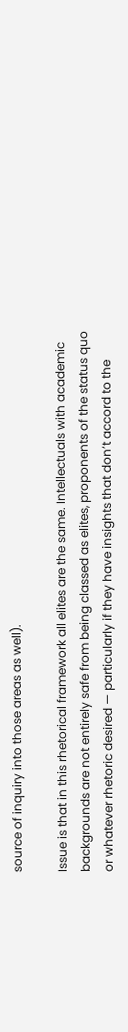source of inquiry into those areas as well).

Issue is that in this rhetorical framework all elites are the same. Intellectuals with academic backgrounds are not entirely safe from being classed as elites, proponents of the status quo or whatever rhetoric desired — particularly if they have insights that don’t accord to the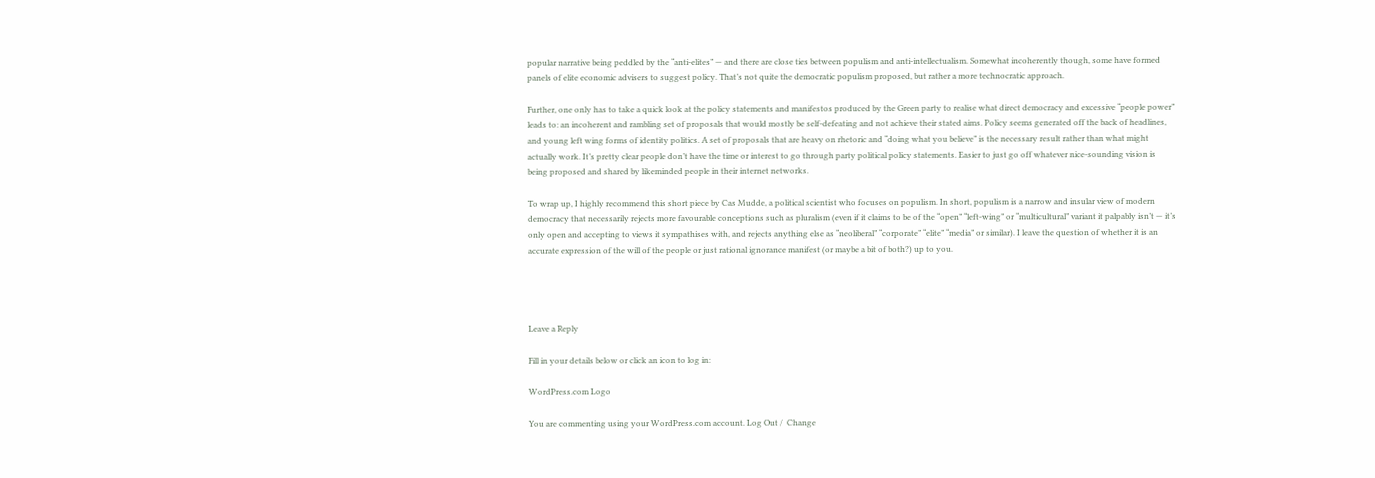popular narrative being peddled by the “anti-elites” — and there are close ties between populism and anti-intellectualism. Somewhat incoherently though, some have formed panels of elite economic advisers to suggest policy. That’s not quite the democratic populism proposed, but rather a more technocratic approach.

Further, one only has to take a quick look at the policy statements and manifestos produced by the Green party to realise what direct democracy and excessive “people power” leads to: an incoherent and rambling set of proposals that would mostly be self-defeating and not achieve their stated aims. Policy seems generated off the back of headlines, and young left wing forms of identity politics. A set of proposals that are heavy on rhetoric and “doing what you believe” is the necessary result rather than what might actually work. It’s pretty clear people don’t have the time or interest to go through party political policy statements. Easier to just go off whatever nice-sounding vision is being proposed and shared by likeminded people in their internet networks.

To wrap up, I highly recommend this short piece by Cas Mudde, a political scientist who focuses on populism. In short, populism is a narrow and insular view of modern democracy that necessarily rejects more favourable conceptions such as pluralism (even if it claims to be of the “open” “left-wing” or “multicultural” variant it palpably isn’t — it’s only open and accepting to views it sympathises with, and rejects anything else as “neoliberal” “corporate” “elite” “media” or similar). I leave the question of whether it is an accurate expression of the will of the people or just rational ignorance manifest (or maybe a bit of both?) up to you.




Leave a Reply

Fill in your details below or click an icon to log in:

WordPress.com Logo

You are commenting using your WordPress.com account. Log Out /  Change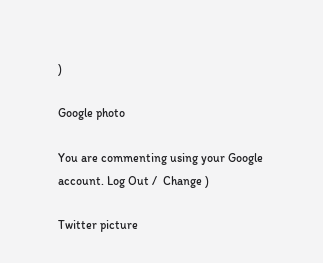)

Google photo

You are commenting using your Google account. Log Out /  Change )

Twitter picture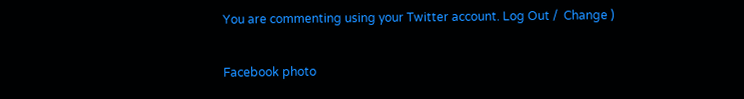You are commenting using your Twitter account. Log Out /  Change )

Facebook photo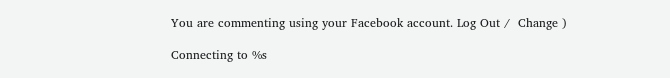You are commenting using your Facebook account. Log Out /  Change )

Connecting to %s